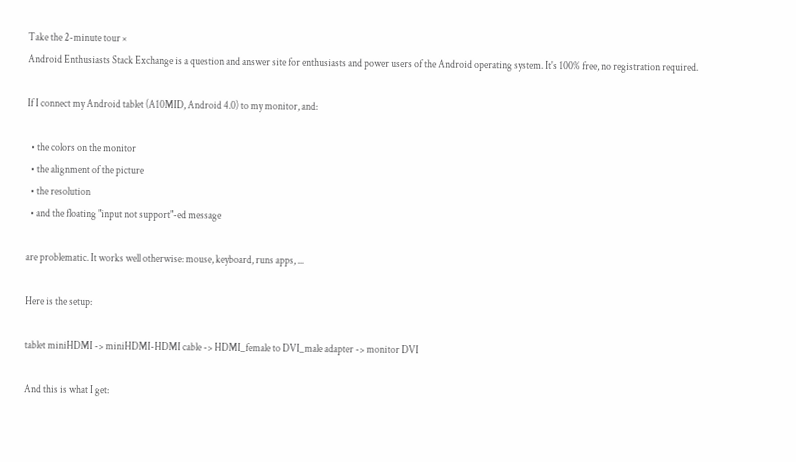Take the 2-minute tour ×
Android Enthusiasts Stack Exchange is a question and answer site for enthusiasts and power users of the Android operating system. It's 100% free, no registration required.

If I connect my Android tablet (A10MID, Android 4.0) to my monitor, and:

  • the colors on the monitor
  • the alignment of the picture
  • the resolution
  • and the floating "input not support"-ed message

are problematic. It works well otherwise: mouse, keyboard, runs apps, ...

Here is the setup:

tablet miniHDMI -> miniHDMI-HDMI cable -> HDMI_female to DVI_male adapter -> monitor DVI

And this is what I get: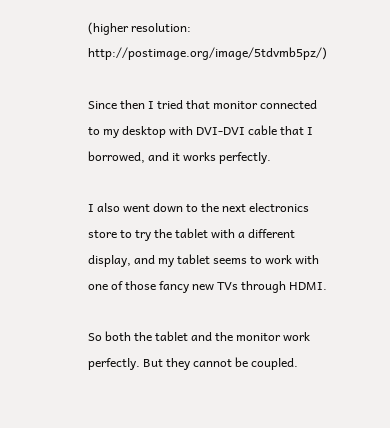(higher resolution: http://postimage.org/image/5tdvmb5pz/)

Since then I tried that monitor connected to my desktop with DVI-DVI cable that I borrowed, and it works perfectly.

I also went down to the next electronics store to try the tablet with a different display, and my tablet seems to work with one of those fancy new TVs through HDMI.

So both the tablet and the monitor work perfectly. But they cannot be coupled.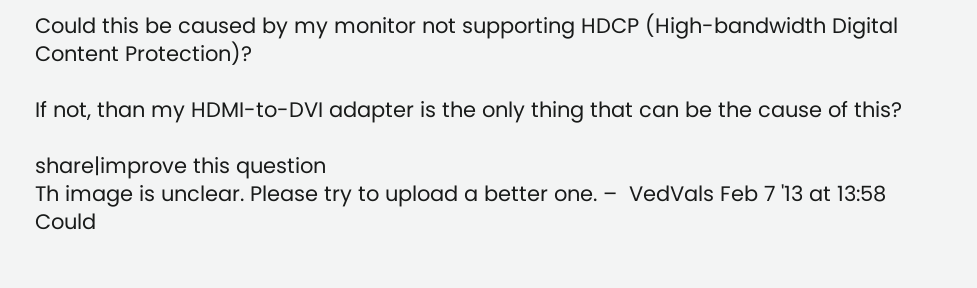Could this be caused by my monitor not supporting HDCP (High-bandwidth Digital Content Protection)?

If not, than my HDMI-to-DVI adapter is the only thing that can be the cause of this?

share|improve this question
Th image is unclear. Please try to upload a better one. –  VedVals Feb 7 '13 at 13:58
Could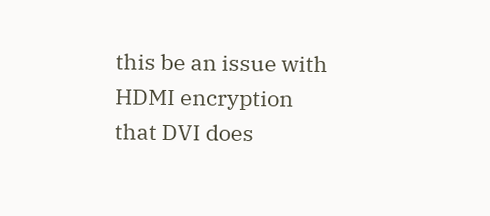this be an issue with HDMI encryption that DVI does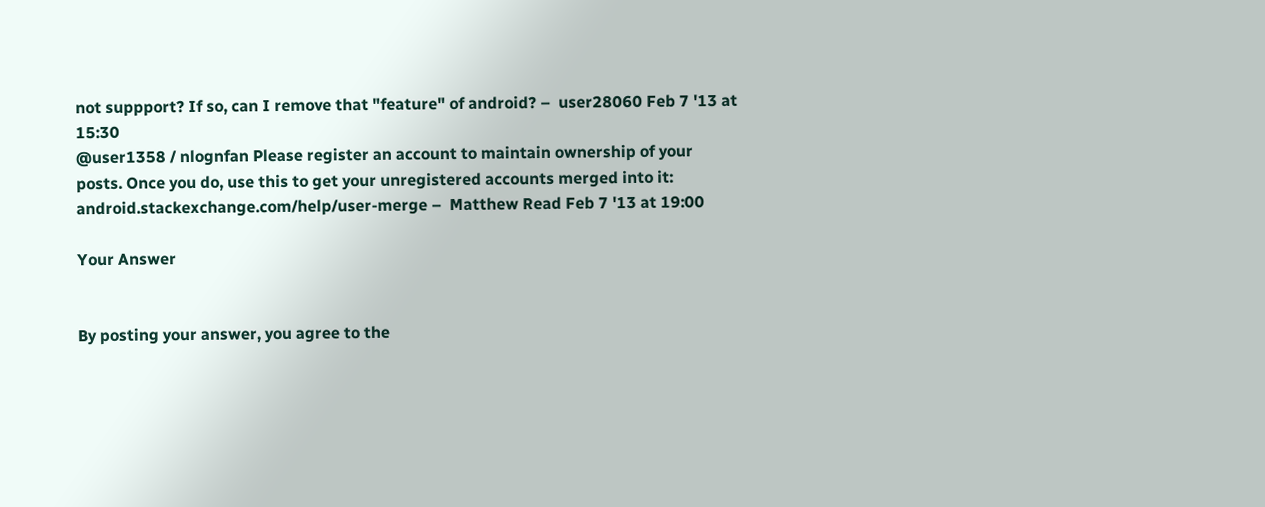not suppport? If so, can I remove that "feature" of android? –  user28060 Feb 7 '13 at 15:30
@user1358 / nlognfan Please register an account to maintain ownership of your posts. Once you do, use this to get your unregistered accounts merged into it: android.stackexchange.com/help/user-merge –  Matthew Read Feb 7 '13 at 19:00

Your Answer


By posting your answer, you agree to the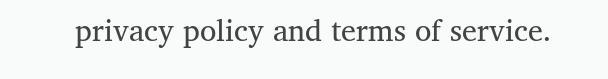privacy policy and terms of service.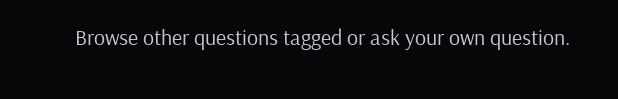Browse other questions tagged or ask your own question.